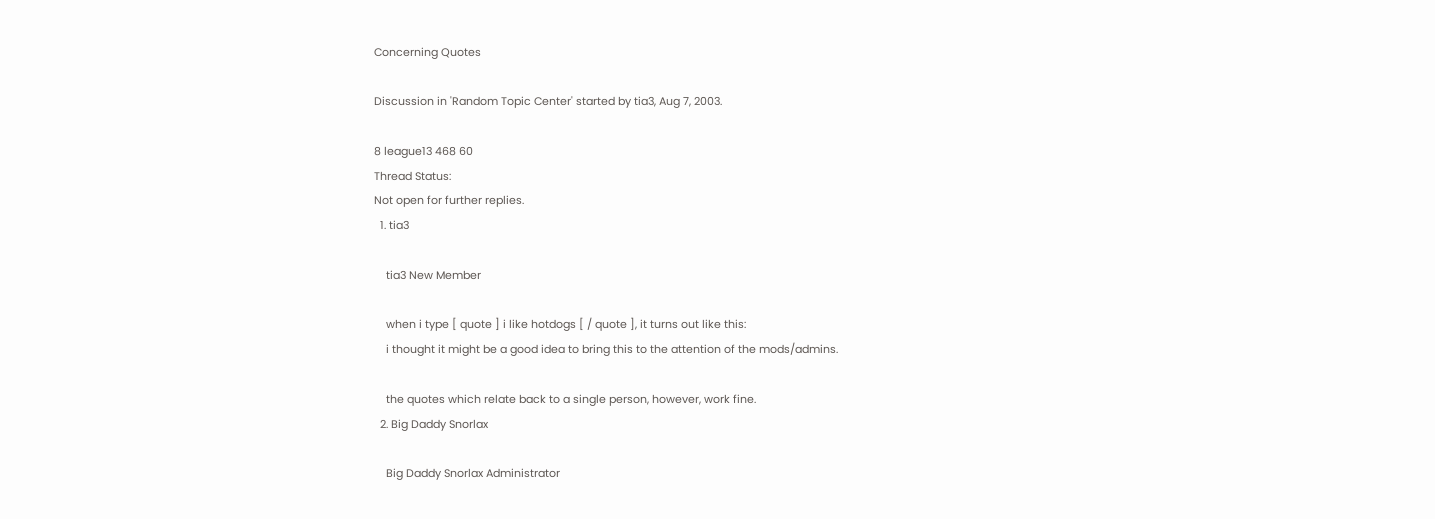Concerning Quotes

Discussion in 'Random Topic Center' started by tia3, Aug 7, 2003.

8 league13 468 60
Thread Status:
Not open for further replies.
  1. tia3

    tia3 New Member

    when i type [ quote ] i like hotdogs [ / quote ], it turns out like this:
    i thought it might be a good idea to bring this to the attention of the mods/admins.

    the quotes which relate back to a single person, however, work fine.
  2. Big Daddy Snorlax

    Big Daddy Snorlax Administrator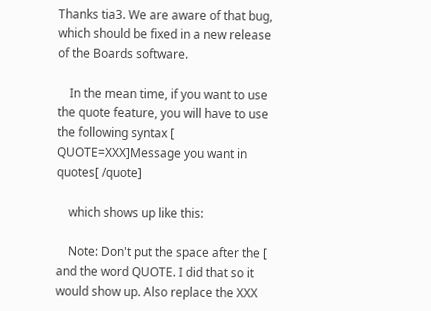Thanks tia3. We are aware of that bug, which should be fixed in a new release of the Boards software.

    In the mean time, if you want to use the quote feature, you will have to use the following syntax [ QUOTE=XXX]Message you want in quotes[ /quote]

    which shows up like this:

    Note: Don't put the space after the [ and the word QUOTE. I did that so it would show up. Also replace the XXX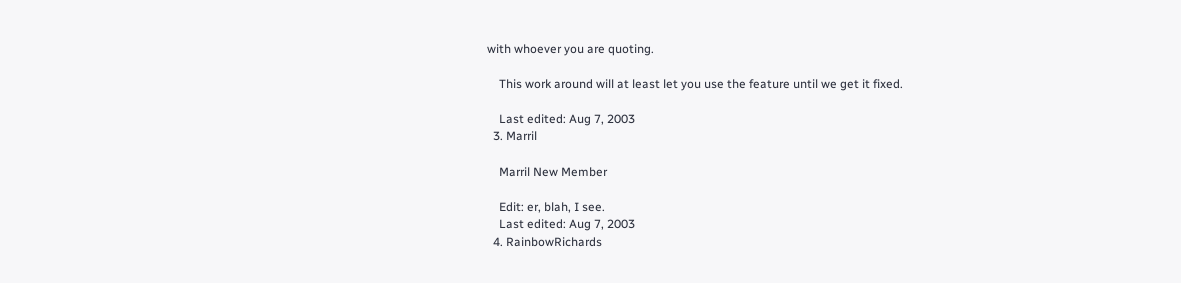with whoever you are quoting.

    This work around will at least let you use the feature until we get it fixed.

    Last edited: Aug 7, 2003
  3. Marril

    Marril New Member

    Edit: er, blah, I see.
    Last edited: Aug 7, 2003
  4. RainbowRichards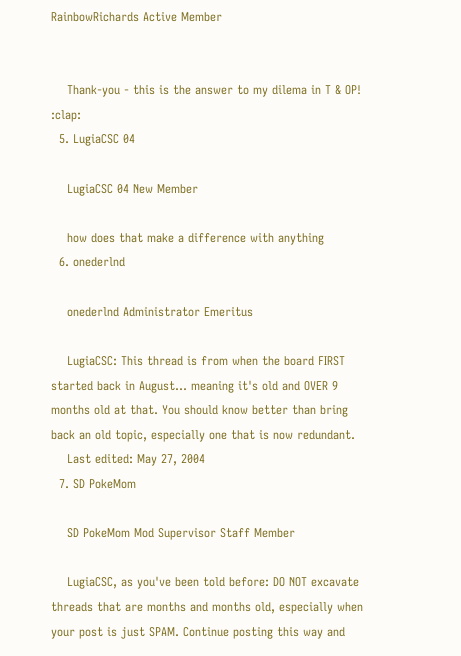RainbowRichards Active Member


    Thank-you - this is the answer to my dilema in T & OP! :clap:
  5. LugiaCSC 04

    LugiaCSC 04 New Member

    how does that make a difference with anything
  6. onederlnd

    onederlnd Administrator Emeritus

    LugiaCSC: This thread is from when the board FIRST started back in August... meaning it's old and OVER 9 months old at that. You should know better than bring back an old topic, especially one that is now redundant.
    Last edited: May 27, 2004
  7. SD PokeMom

    SD PokeMom Mod Supervisor Staff Member

    LugiaCSC, as you've been told before: DO NOT excavate threads that are months and months old, especially when your post is just SPAM. Continue posting this way and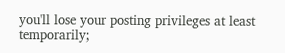you'll lose your posting privileges at least temporarily;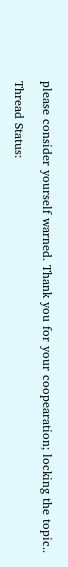please consider yourself warned. Thank you for your coopearation; locking the topic..

Thread Status: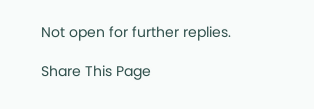Not open for further replies.

Share This Page